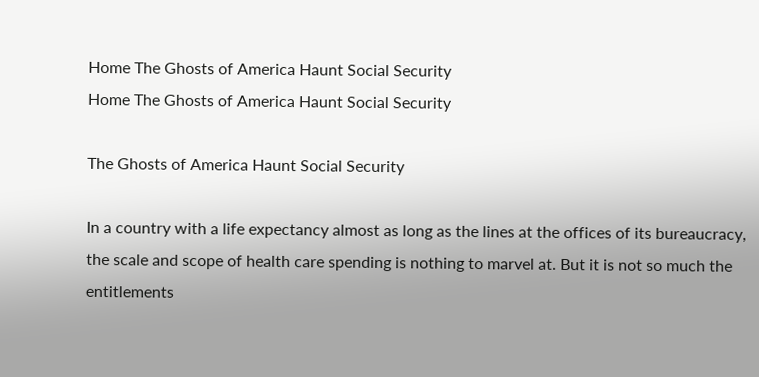Home The Ghosts of America Haunt Social Security
Home The Ghosts of America Haunt Social Security

The Ghosts of America Haunt Social Security

In a country with a life expectancy almost as long as the lines at the offices of its bureaucracy, the scale and scope of health care spending is nothing to marvel at. But it is not so much the entitlements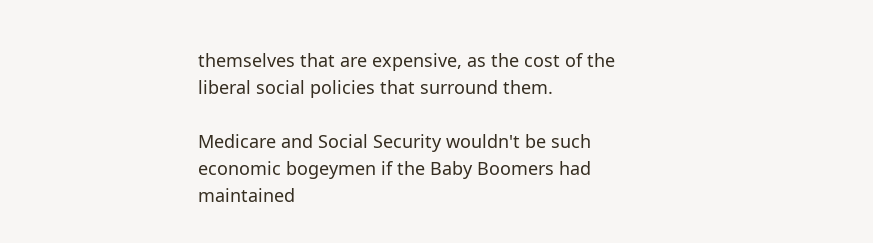themselves that are expensive, as the cost of the liberal social policies that surround them.

Medicare and Social Security wouldn't be such economic bogeymen if the Baby Boomers had maintained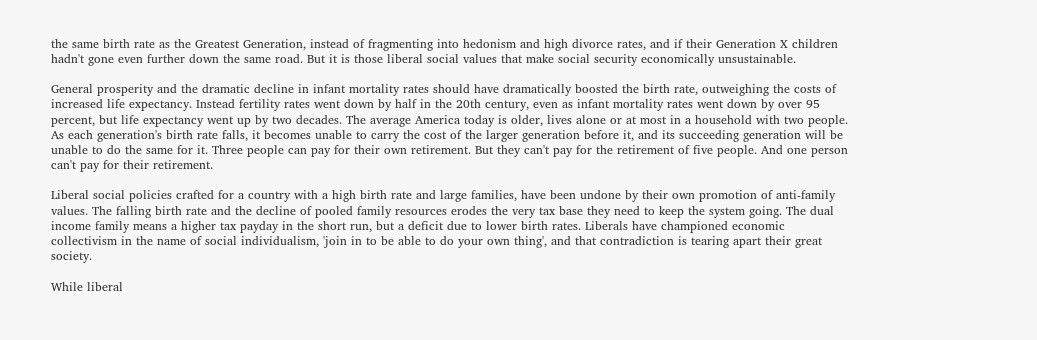the same birth rate as the Greatest Generation, instead of fragmenting into hedonism and high divorce rates, and if their Generation X children hadn't gone even further down the same road. But it is those liberal social values that make social security economically unsustainable.

General prosperity and the dramatic decline in infant mortality rates should have dramatically boosted the birth rate, outweighing the costs of increased life expectancy. Instead fertility rates went down by half in the 20th century, even as infant mortality rates went down by over 95 percent, but life expectancy went up by two decades. The average America today is older, lives alone or at most in a household with two people. As each generation's birth rate falls, it becomes unable to carry the cost of the larger generation before it, and its succeeding generation will be unable to do the same for it. Three people can pay for their own retirement. But they can't pay for the retirement of five people. And one person can't pay for their retirement.

Liberal social policies crafted for a country with a high birth rate and large families, have been undone by their own promotion of anti-family values. The falling birth rate and the decline of pooled family resources erodes the very tax base they need to keep the system going. The dual income family means a higher tax payday in the short run, but a deficit due to lower birth rates. Liberals have championed economic collectivism in the name of social individualism, 'join in to be able to do your own thing', and that contradiction is tearing apart their great society.

While liberal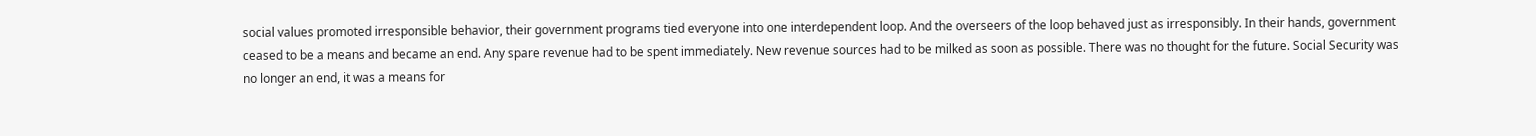social values promoted irresponsible behavior, their government programs tied everyone into one interdependent loop. And the overseers of the loop behaved just as irresponsibly. In their hands, government ceased to be a means and became an end. Any spare revenue had to be spent immediately. New revenue sources had to be milked as soon as possible. There was no thought for the future. Social Security was no longer an end, it was a means for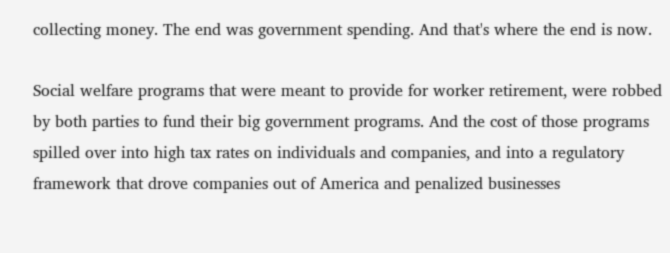collecting money. The end was government spending. And that's where the end is now.

Social welfare programs that were meant to provide for worker retirement, were robbed by both parties to fund their big government programs. And the cost of those programs spilled over into high tax rates on individuals and companies, and into a regulatory framework that drove companies out of America and penalized businesses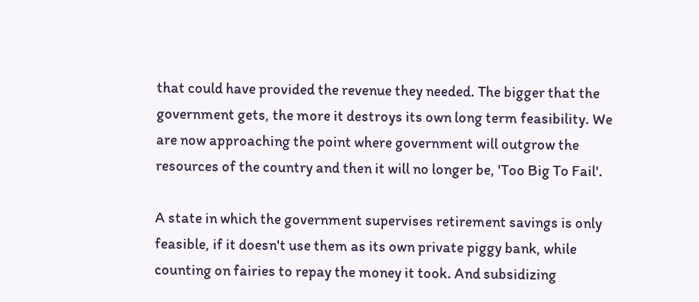that could have provided the revenue they needed. The bigger that the government gets, the more it destroys its own long term feasibility. We are now approaching the point where government will outgrow the resources of the country and then it will no longer be, 'Too Big To Fail'.

A state in which the government supervises retirement savings is only feasible, if it doesn't use them as its own private piggy bank, while counting on fairies to repay the money it took. And subsidizing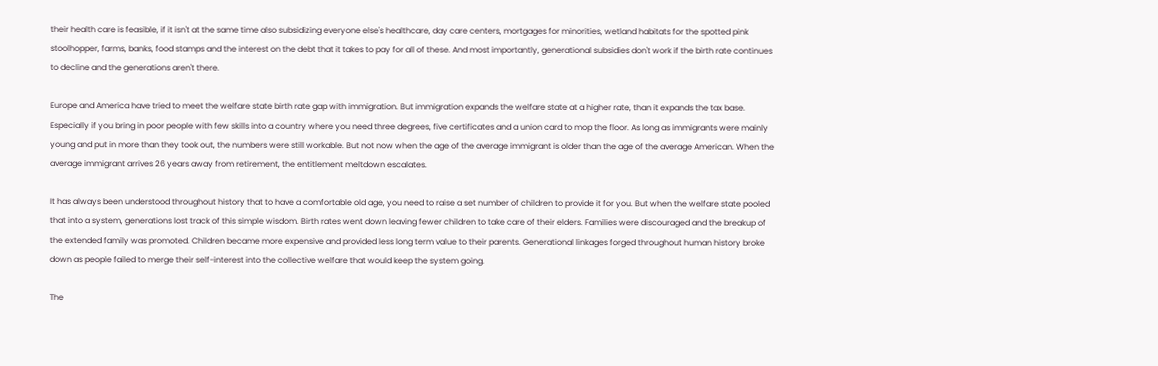their health care is feasible, if it isn't at the same time also subsidizing everyone else's healthcare, day care centers, mortgages for minorities, wetland habitats for the spotted pink stoolhopper, farms, banks, food stamps and the interest on the debt that it takes to pay for all of these. And most importantly, generational subsidies don't work if the birth rate continues to decline and the generations aren't there.

Europe and America have tried to meet the welfare state birth rate gap with immigration. But immigration expands the welfare state at a higher rate, than it expands the tax base. Especially if you bring in poor people with few skills into a country where you need three degrees, five certificates and a union card to mop the floor. As long as immigrants were mainly young and put in more than they took out, the numbers were still workable. But not now when the age of the average immigrant is older than the age of the average American. When the average immigrant arrives 26 years away from retirement, the entitlement meltdown escalates.

It has always been understood throughout history that to have a comfortable old age, you need to raise a set number of children to provide it for you. But when the welfare state pooled that into a system, generations lost track of this simple wisdom. Birth rates went down leaving fewer children to take care of their elders. Families were discouraged and the breakup of the extended family was promoted. Children became more expensive and provided less long term value to their parents. Generational linkages forged throughout human history broke down as people failed to merge their self-interest into the collective welfare that would keep the system going.

The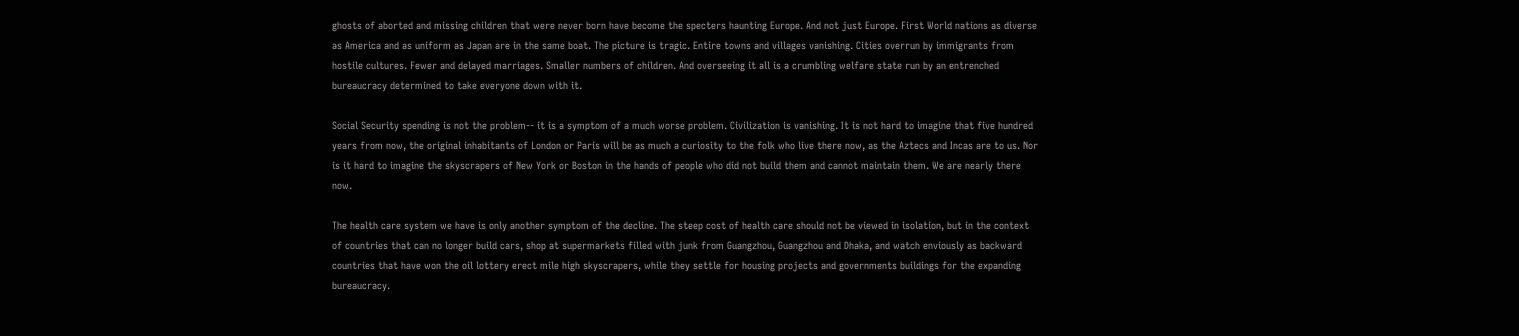ghosts of aborted and missing children that were never born have become the specters haunting Europe. And not just Europe. First World nations as diverse as America and as uniform as Japan are in the same boat. The picture is tragic. Entire towns and villages vanishing. Cities overrun by immigrants from hostile cultures. Fewer and delayed marriages. Smaller numbers of children. And overseeing it all is a crumbling welfare state run by an entrenched bureaucracy determined to take everyone down with it.

Social Security spending is not the problem-- it is a symptom of a much worse problem. Civilization is vanishing. It is not hard to imagine that five hundred years from now, the original inhabitants of London or Paris will be as much a curiosity to the folk who live there now, as the Aztecs and Incas are to us. Nor is it hard to imagine the skyscrapers of New York or Boston in the hands of people who did not build them and cannot maintain them. We are nearly there now.

The health care system we have is only another symptom of the decline. The steep cost of health care should not be viewed in isolation, but in the context of countries that can no longer build cars, shop at supermarkets filled with junk from Guangzhou, Guangzhou and Dhaka, and watch enviously as backward countries that have won the oil lottery erect mile high skyscrapers, while they settle for housing projects and governments buildings for the expanding bureaucracy.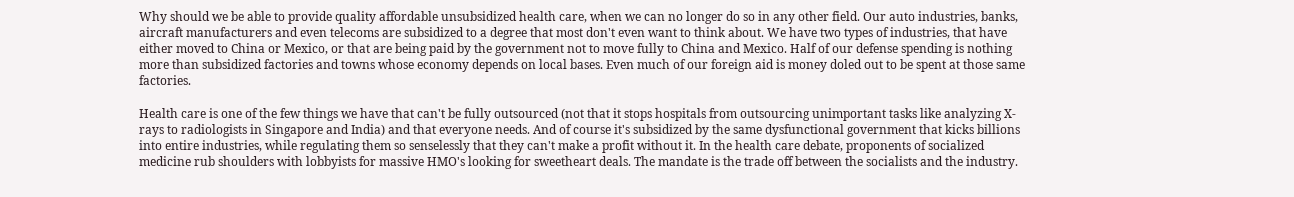Why should we be able to provide quality affordable unsubsidized health care, when we can no longer do so in any other field. Our auto industries, banks, aircraft manufacturers and even telecoms are subsidized to a degree that most don't even want to think about. We have two types of industries, that have either moved to China or Mexico, or that are being paid by the government not to move fully to China and Mexico. Half of our defense spending is nothing more than subsidized factories and towns whose economy depends on local bases. Even much of our foreign aid is money doled out to be spent at those same factories.

Health care is one of the few things we have that can't be fully outsourced (not that it stops hospitals from outsourcing unimportant tasks like analyzing X-rays to radiologists in Singapore and India) and that everyone needs. And of course it's subsidized by the same dysfunctional government that kicks billions into entire industries, while regulating them so senselessly that they can't make a profit without it. In the health care debate, proponents of socialized medicine rub shoulders with lobbyists for massive HMO's looking for sweetheart deals. The mandate is the trade off between the socialists and the industry.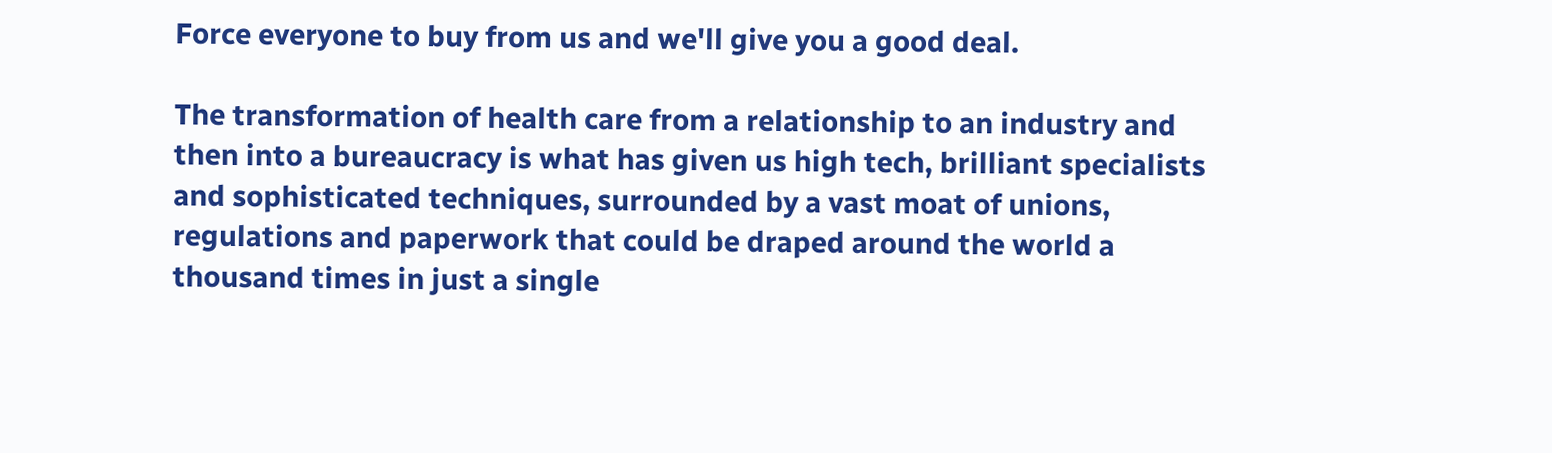Force everyone to buy from us and we'll give you a good deal.

The transformation of health care from a relationship to an industry and then into a bureaucracy is what has given us high tech, brilliant specialists and sophisticated techniques, surrounded by a vast moat of unions, regulations and paperwork that could be draped around the world a thousand times in just a single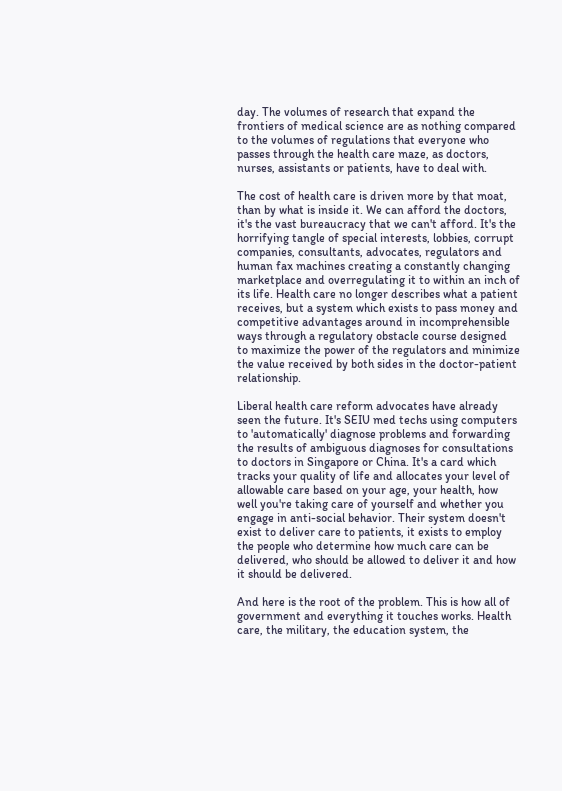day. The volumes of research that expand the frontiers of medical science are as nothing compared to the volumes of regulations that everyone who passes through the health care maze, as doctors, nurses, assistants or patients, have to deal with.

The cost of health care is driven more by that moat, than by what is inside it. We can afford the doctors, it's the vast bureaucracy that we can't afford. It's the horrifying tangle of special interests, lobbies, corrupt companies, consultants, advocates, regulators and human fax machines creating a constantly changing marketplace and overregulating it to within an inch of its life. Health care no longer describes what a patient receives, but a system which exists to pass money and competitive advantages around in incomprehensible ways through a regulatory obstacle course designed to maximize the power of the regulators and minimize the value received by both sides in the doctor-patient relationship.

Liberal health care reform advocates have already seen the future. It's SEIU med techs using computers to 'automatically' diagnose problems and forwarding the results of ambiguous diagnoses for consultations to doctors in Singapore or China. It's a card which tracks your quality of life and allocates your level of allowable care based on your age, your health, how well you're taking care of yourself and whether you engage in anti-social behavior. Their system doesn't exist to deliver care to patients, it exists to employ the people who determine how much care can be delivered, who should be allowed to deliver it and how it should be delivered.

And here is the root of the problem. This is how all of government and everything it touches works. Health care, the military, the education system, the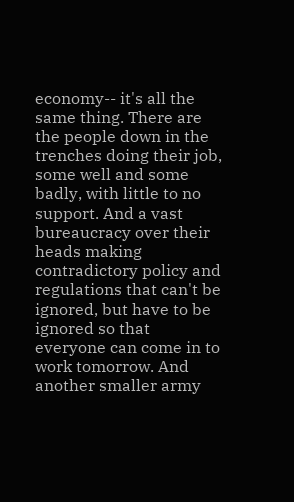economy-- it's all the same thing. There are the people down in the trenches doing their job, some well and some badly, with little to no support. And a vast bureaucracy over their heads making contradictory policy and regulations that can't be ignored, but have to be ignored so that everyone can come in to work tomorrow. And another smaller army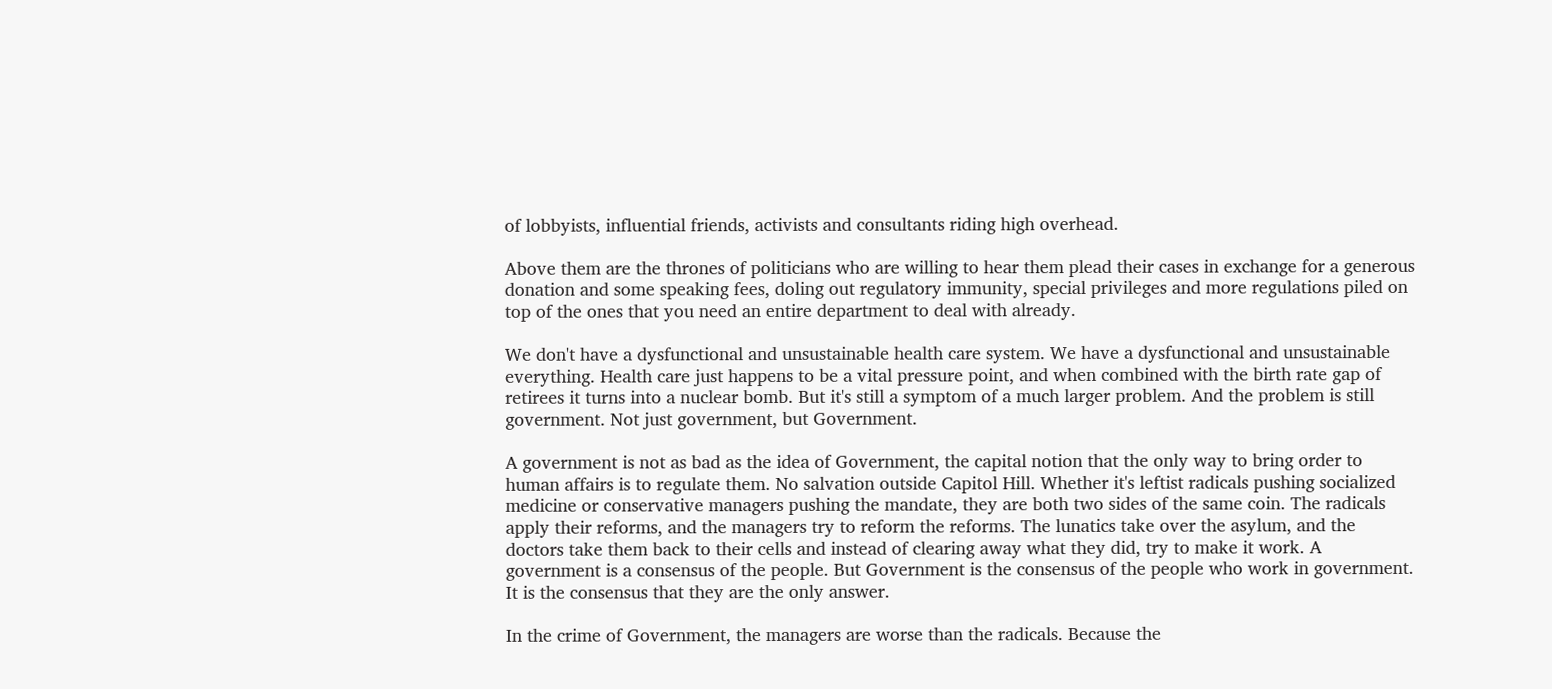of lobbyists, influential friends, activists and consultants riding high overhead.

Above them are the thrones of politicians who are willing to hear them plead their cases in exchange for a generous donation and some speaking fees, doling out regulatory immunity, special privileges and more regulations piled on top of the ones that you need an entire department to deal with already.

We don't have a dysfunctional and unsustainable health care system. We have a dysfunctional and unsustainable everything. Health care just happens to be a vital pressure point, and when combined with the birth rate gap of retirees it turns into a nuclear bomb. But it's still a symptom of a much larger problem. And the problem is still government. Not just government, but Government.

A government is not as bad as the idea of Government, the capital notion that the only way to bring order to human affairs is to regulate them. No salvation outside Capitol Hill. Whether it's leftist radicals pushing socialized medicine or conservative managers pushing the mandate, they are both two sides of the same coin. The radicals apply their reforms, and the managers try to reform the reforms. The lunatics take over the asylum, and the doctors take them back to their cells and instead of clearing away what they did, try to make it work. A government is a consensus of the people. But Government is the consensus of the people who work in government. It is the consensus that they are the only answer.

In the crime of Government, the managers are worse than the radicals. Because the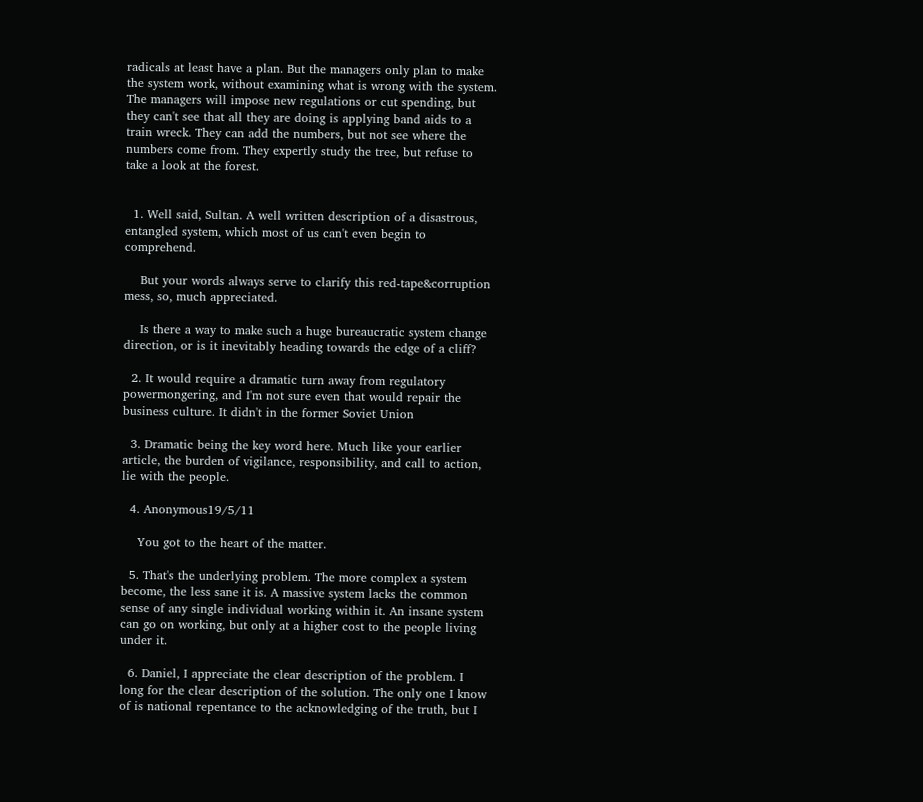radicals at least have a plan. But the managers only plan to make the system work, without examining what is wrong with the system. The managers will impose new regulations or cut spending, but they can't see that all they are doing is applying band aids to a train wreck. They can add the numbers, but not see where the numbers come from. They expertly study the tree, but refuse to take a look at the forest.


  1. Well said, Sultan. A well written description of a disastrous, entangled system, which most of us can't even begin to comprehend.

    But your words always serve to clarify this red-tape&corruption mess, so, much appreciated.

    Is there a way to make such a huge bureaucratic system change direction, or is it inevitably heading towards the edge of a cliff?

  2. It would require a dramatic turn away from regulatory powermongering, and I'm not sure even that would repair the business culture. It didn't in the former Soviet Union

  3. Dramatic being the key word here. Much like your earlier article, the burden of vigilance, responsibility, and call to action, lie with the people.

  4. Anonymous19/5/11

    You got to the heart of the matter.

  5. That's the underlying problem. The more complex a system become, the less sane it is. A massive system lacks the common sense of any single individual working within it. An insane system can go on working, but only at a higher cost to the people living under it.

  6. Daniel, I appreciate the clear description of the problem. I long for the clear description of the solution. The only one I know of is national repentance to the acknowledging of the truth, but I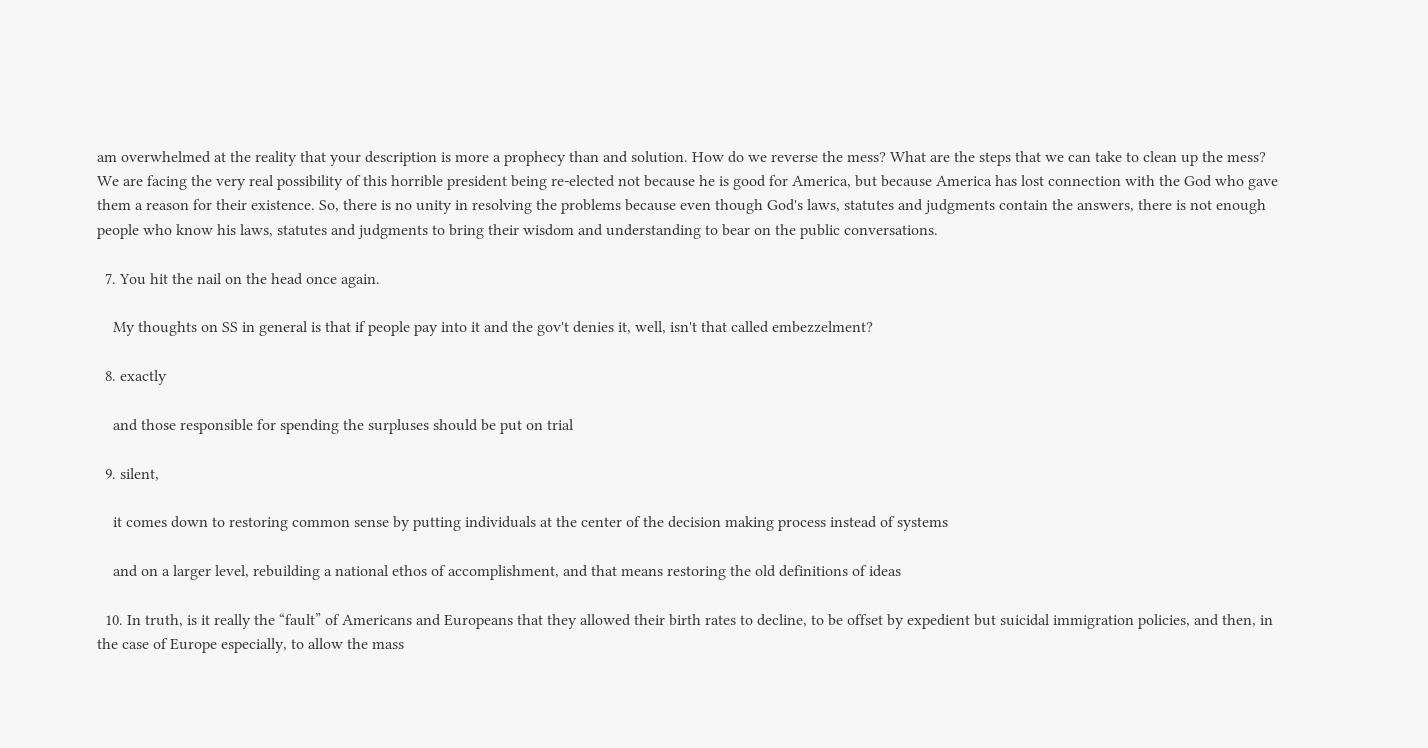am overwhelmed at the reality that your description is more a prophecy than and solution. How do we reverse the mess? What are the steps that we can take to clean up the mess? We are facing the very real possibility of this horrible president being re-elected not because he is good for America, but because America has lost connection with the God who gave them a reason for their existence. So, there is no unity in resolving the problems because even though God's laws, statutes and judgments contain the answers, there is not enough people who know his laws, statutes and judgments to bring their wisdom and understanding to bear on the public conversations.

  7. You hit the nail on the head once again.

    My thoughts on SS in general is that if people pay into it and the gov't denies it, well, isn't that called embezzelment?

  8. exactly

    and those responsible for spending the surpluses should be put on trial

  9. silent,

    it comes down to restoring common sense by putting individuals at the center of the decision making process instead of systems

    and on a larger level, rebuilding a national ethos of accomplishment, and that means restoring the old definitions of ideas

  10. In truth, is it really the “fault” of Americans and Europeans that they allowed their birth rates to decline, to be offset by expedient but suicidal immigration policies, and then, in the case of Europe especially, to allow the mass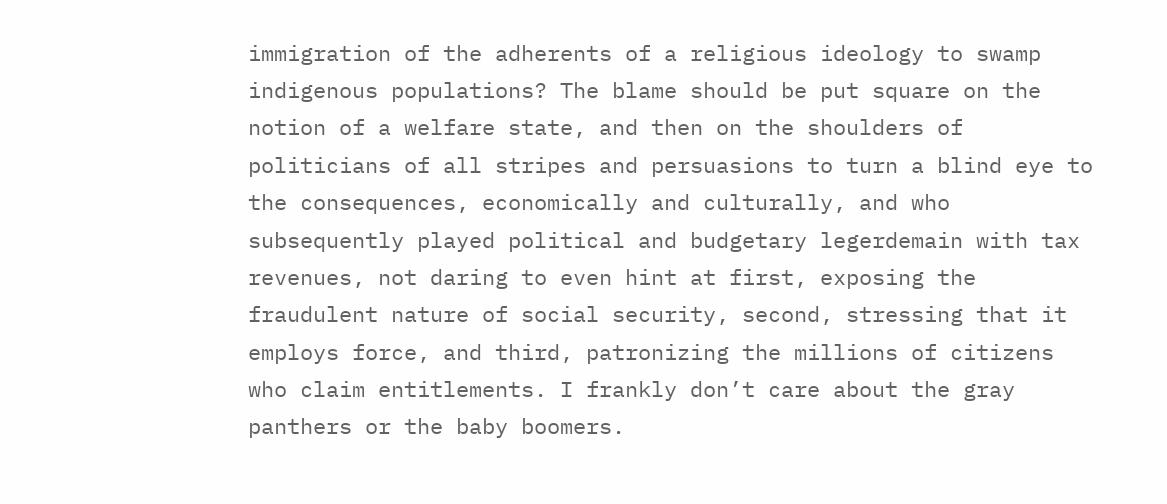immigration of the adherents of a religious ideology to swamp indigenous populations? The blame should be put square on the notion of a welfare state, and then on the shoulders of politicians of all stripes and persuasions to turn a blind eye to the consequences, economically and culturally, and who subsequently played political and budgetary legerdemain with tax revenues, not daring to even hint at first, exposing the fraudulent nature of social security, second, stressing that it employs force, and third, patronizing the millions of citizens who claim entitlements. I frankly don’t care about the gray panthers or the baby boomers.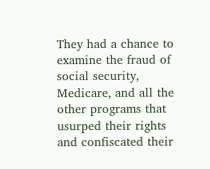They had a chance to examine the fraud of social security, Medicare, and all the other programs that usurped their rights and confiscated their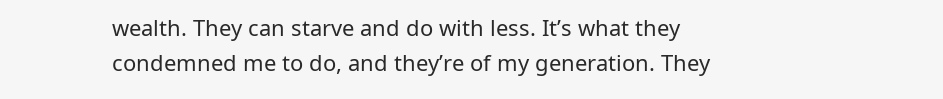wealth. They can starve and do with less. It’s what they condemned me to do, and they’re of my generation. They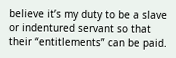believe it’s my duty to be a slave or indentured servant so that their “entitlements” can be paid.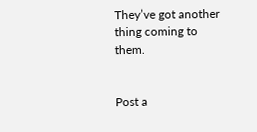They’ve got another thing coming to them.


Post a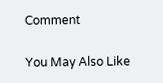Comment

You May Also Like